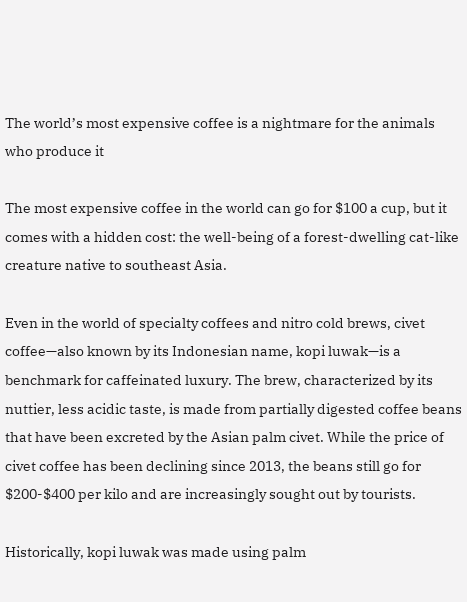The world’s most expensive coffee is a nightmare for the animals who produce it

The most expensive coffee in the world can go for $100 a cup, but it comes with a hidden cost: the well-being of a forest-dwelling cat-like creature native to southeast Asia.

Even in the world of specialty coffees and nitro cold brews, civet coffee—also known by its Indonesian name, kopi luwak—is a benchmark for caffeinated luxury. The brew, characterized by its nuttier, less acidic taste, is made from partially digested coffee beans that have been excreted by the Asian palm civet. While the price of civet coffee has been declining since 2013, the beans still go for $200-$400 per kilo and are increasingly sought out by tourists.

Historically, kopi luwak was made using palm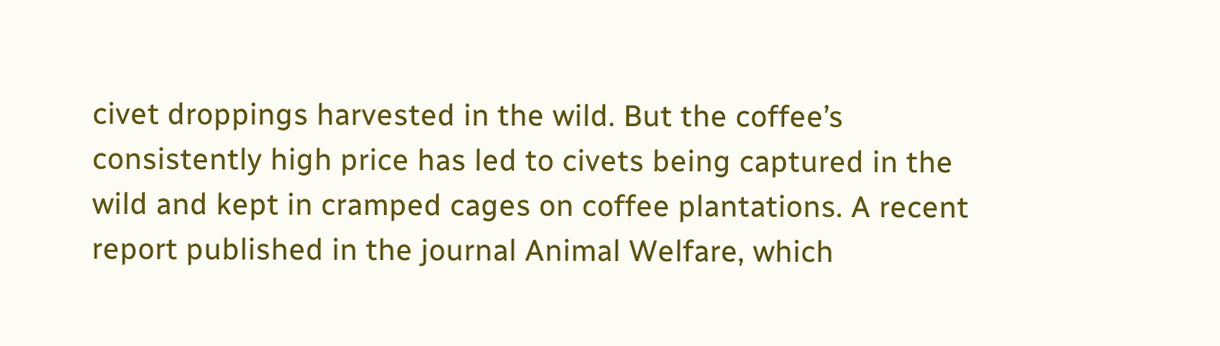civet droppings harvested in the wild. But the coffee’s consistently high price has led to civets being captured in the wild and kept in cramped cages on coffee plantations. A recent report published in the journal Animal Welfare, which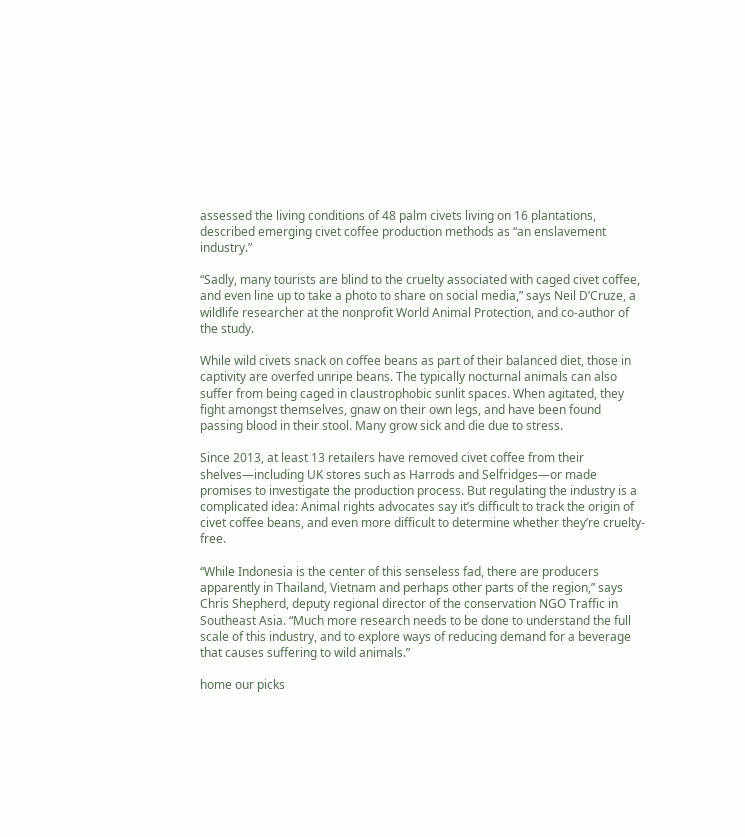assessed the living conditions of 48 palm civets living on 16 plantations, described emerging civet coffee production methods as “an enslavement industry.”

“Sadly, many tourists are blind to the cruelty associated with caged civet coffee, and even line up to take a photo to share on social media,” says Neil D’Cruze, a wildlife researcher at the nonprofit World Animal Protection, and co-author of the study.

While wild civets snack on coffee beans as part of their balanced diet, those in captivity are overfed unripe beans. The typically nocturnal animals can also suffer from being caged in claustrophobic sunlit spaces. When agitated, they fight amongst themselves, gnaw on their own legs, and have been found passing blood in their stool. Many grow sick and die due to stress.

Since 2013, at least 13 retailers have removed civet coffee from their shelves—including UK stores such as Harrods and Selfridges—or made promises to investigate the production process. But regulating the industry is a complicated idea: Animal rights advocates say it’s difficult to track the origin of civet coffee beans, and even more difficult to determine whether they’re cruelty-free.

“While Indonesia is the center of this senseless fad, there are producers apparently in Thailand, Vietnam and perhaps other parts of the region,” says Chris Shepherd, deputy regional director of the conservation NGO Traffic in Southeast Asia. “Much more research needs to be done to understand the full scale of this industry, and to explore ways of reducing demand for a beverage that causes suffering to wild animals.”

home our picks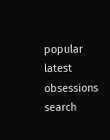popular latest obsessions search